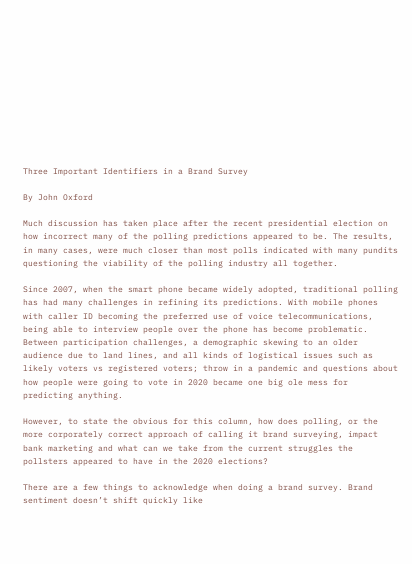Three Important Identifiers in a Brand Survey

By John Oxford

Much discussion has taken place after the recent presidential election on how incorrect many of the polling predictions appeared to be. The results, in many cases, were much closer than most polls indicated with many pundits questioning the viability of the polling industry all together.

Since 2007, when the smart phone became widely adopted, traditional polling has had many challenges in refining its predictions. With mobile phones with caller ID becoming the preferred use of voice telecommunications, being able to interview people over the phone has become problematic. Between participation challenges, a demographic skewing to an older audience due to land lines, and all kinds of logistical issues such as likely voters vs registered voters; throw in a pandemic and questions about how people were going to vote in 2020 became one big ole mess for predicting anything.

However, to state the obvious for this column, how does polling, or the more corporately correct approach of calling it brand surveying, impact bank marketing and what can we take from the current struggles the pollsters appeared to have in the 2020 elections?

There are a few things to acknowledge when doing a brand survey. Brand sentiment doesn’t shift quickly like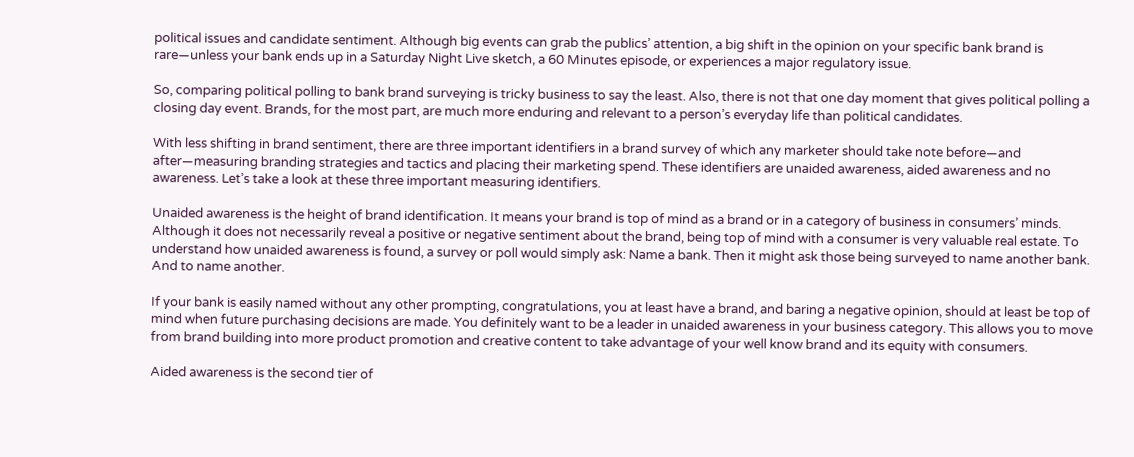political issues and candidate sentiment. Although big events can grab the publics’ attention, a big shift in the opinion on your specific bank brand is rare—unless your bank ends up in a Saturday Night Live sketch, a 60 Minutes episode, or experiences a major regulatory issue.

So, comparing political polling to bank brand surveying is tricky business to say the least. Also, there is not that one day moment that gives political polling a closing day event. Brands, for the most part, are much more enduring and relevant to a person’s everyday life than political candidates.

With less shifting in brand sentiment, there are three important identifiers in a brand survey of which any marketer should take note before—and after—measuring branding strategies and tactics and placing their marketing spend. These identifiers are unaided awareness, aided awareness and no awareness. Let’s take a look at these three important measuring identifiers.

Unaided awareness is the height of brand identification. It means your brand is top of mind as a brand or in a category of business in consumers’ minds. Although it does not necessarily reveal a positive or negative sentiment about the brand, being top of mind with a consumer is very valuable real estate. To understand how unaided awareness is found, a survey or poll would simply ask: Name a bank. Then it might ask those being surveyed to name another bank. And to name another.

If your bank is easily named without any other prompting, congratulations, you at least have a brand, and baring a negative opinion, should at least be top of mind when future purchasing decisions are made. You definitely want to be a leader in unaided awareness in your business category. This allows you to move from brand building into more product promotion and creative content to take advantage of your well know brand and its equity with consumers.

Aided awareness is the second tier of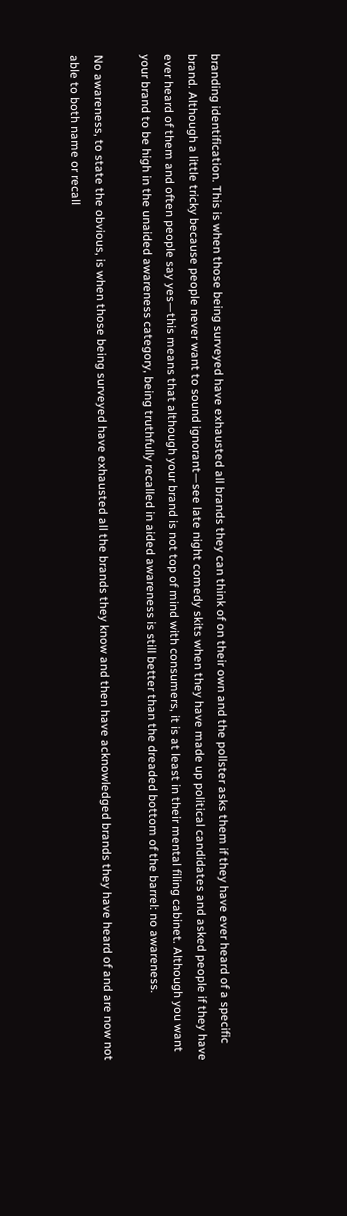branding identification. This is when those being surveyed have exhausted all brands they can think of on their own and the pollster asks them if they have ever heard of a specific brand. Although a little tricky because people never want to sound ignorant—see late night comedy skits when they have made up political candidates and asked people if they have ever heard of them and often people say yes—this means that although your brand is not top of mind with consumers, it is at least in their mental filing cabinet. Although you want your brand to be high in the unaided awareness category, being truthfully recalled in aided awareness is still better than the dreaded bottom of the barrel: no awareness.

No awareness, to state the obvious, is when those being surveyed have exhausted all the brands they know and then have acknowledged brands they have heard of and are now not able to both name or recall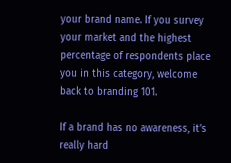your brand name. If you survey your market and the highest percentage of respondents place you in this category, welcome back to branding 101.

If a brand has no awareness, it’s really hard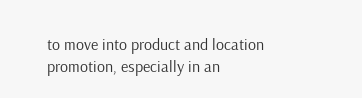to move into product and location promotion, especially in an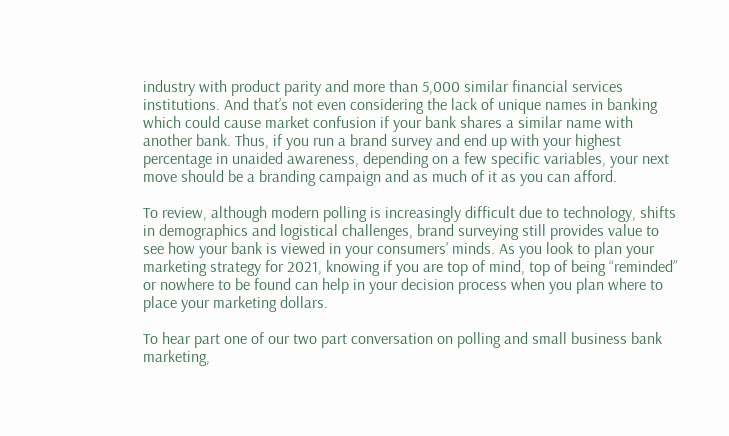industry with product parity and more than 5,000 similar financial services institutions. And that’s not even considering the lack of unique names in banking which could cause market confusion if your bank shares a similar name with another bank. Thus, if you run a brand survey and end up with your highest percentage in unaided awareness, depending on a few specific variables, your next move should be a branding campaign and as much of it as you can afford.

To review, although modern polling is increasingly difficult due to technology, shifts in demographics and logistical challenges, brand surveying still provides value to see how your bank is viewed in your consumers’ minds. As you look to plan your marketing strategy for 2021, knowing if you are top of mind, top of being “reminded” or nowhere to be found can help in your decision process when you plan where to place your marketing dollars.

To hear part one of our two part conversation on polling and small business bank marketing,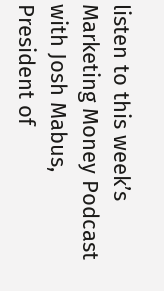listen to this week’s Marketing Money Podcast with Josh Mabus, President of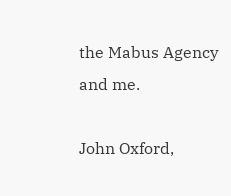the Mabus Agency and me.

John Oxford,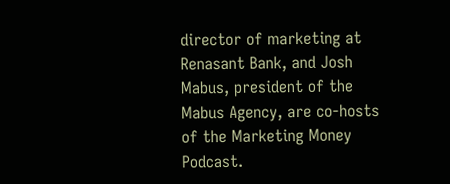director of marketing at Renasant Bank, and Josh Mabus, president of the Mabus Agency, are co-hosts of the Marketing Money Podcast.